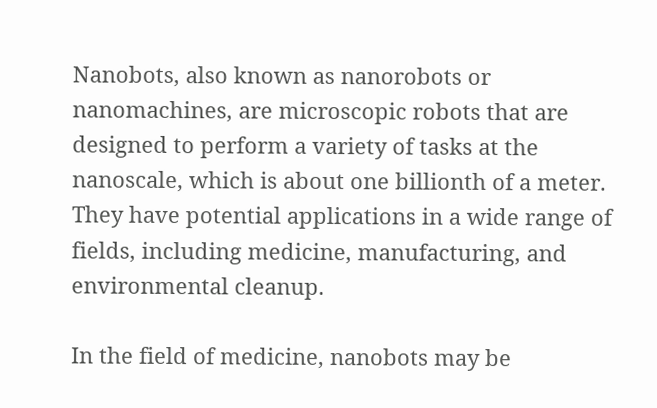Nanobots, also known as nanorobots or nanomachines, are microscopic robots that are designed to perform a variety of tasks at the nanoscale, which is about one billionth of a meter. They have potential applications in a wide range of fields, including medicine, manufacturing, and environmental cleanup.

In the field of medicine, nanobots may be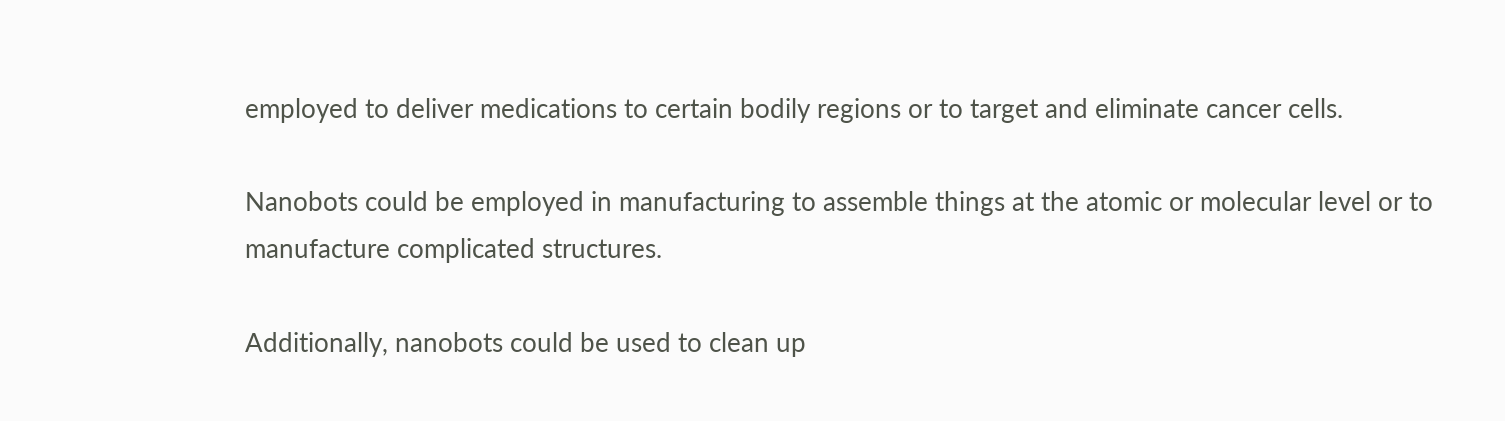employed to deliver medications to certain bodily regions or to target and eliminate cancer cells.

Nanobots could be employed in manufacturing to assemble things at the atomic or molecular level or to manufacture complicated structures.

Additionally, nanobots could be used to clean up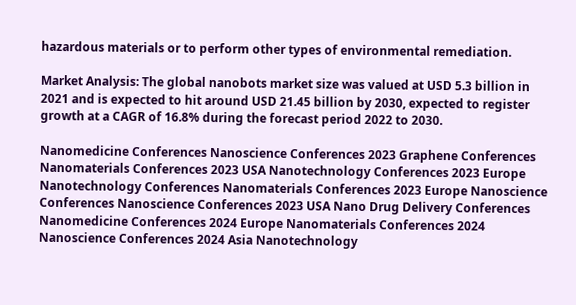hazardous materials or to perform other types of environmental remediation.

Market Analysis: The global nanobots market size was valued at USD 5.3 billion in 2021 and is expected to hit around USD 21.45 billion by 2030, expected to register growth at a CAGR of 16.8% during the forecast period 2022 to 2030.

Nanomedicine Conferences Nanoscience Conferences 2023 Graphene Conferences Nanomaterials Conferences 2023 USA Nanotechnology Conferences 2023 Europe Nanotechnology Conferences Nanomaterials Conferences 2023 Europe Nanoscience Conferences Nanoscience Conferences 2023 USA Nano Drug Delivery Conferences Nanomedicine Conferences 2024 Europe Nanomaterials Conferences 2024 Nanoscience Conferences 2024 Asia Nanotechnology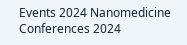Events 2024 Nanomedicine Conferences 2024